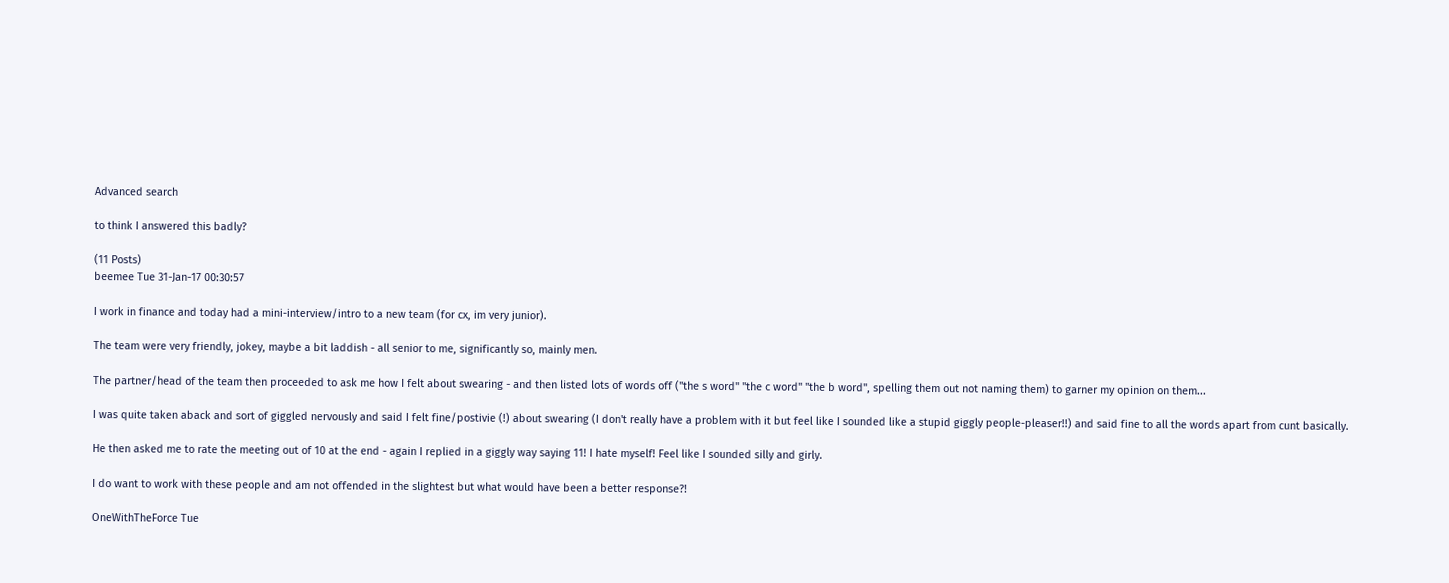Advanced search

to think I answered this badly?

(11 Posts)
beemee Tue 31-Jan-17 00:30:57

I work in finance and today had a mini-interview/intro to a new team (for cx, im very junior).

The team were very friendly, jokey, maybe a bit laddish - all senior to me, significantly so, mainly men.

The partner/head of the team then proceeded to ask me how I felt about swearing - and then listed lots of words off ("the s word" "the c word" "the b word", spelling them out not naming them) to garner my opinion on them...

I was quite taken aback and sort of giggled nervously and said I felt fine/postivie (!) about swearing (I don't really have a problem with it but feel like I sounded like a stupid giggly people-pleaser!!) and said fine to all the words apart from cunt basically.

He then asked me to rate the meeting out of 10 at the end - again I replied in a giggly way saying 11! I hate myself! Feel like I sounded silly and girly.

I do want to work with these people and am not offended in the slightest but what would have been a better response?!

OneWithTheForce Tue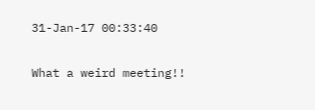31-Jan-17 00:33:40

What a weird meeting!!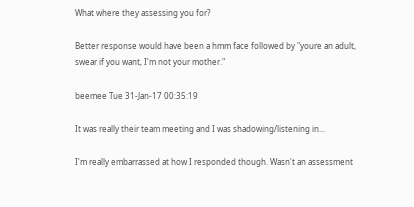What where they assessing you for?

Better response would have been a hmm face followed by "youre an adult, swear if you want, I'm not your mother."

beemee Tue 31-Jan-17 00:35:19

It was really their team meeting and I was shadowing/listening in...

I'm really embarrassed at how I responded though. Wasn't an assessment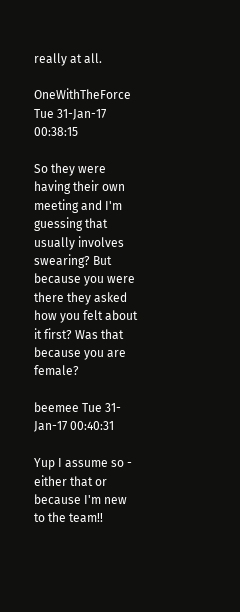really at all.

OneWithTheForce Tue 31-Jan-17 00:38:15

So they were having their own meeting and I'm guessing that usually involves swearing? But because you were there they asked how you felt about it first? Was that because you are female?

beemee Tue 31-Jan-17 00:40:31

Yup I assume so - either that or because I'm new to the team!!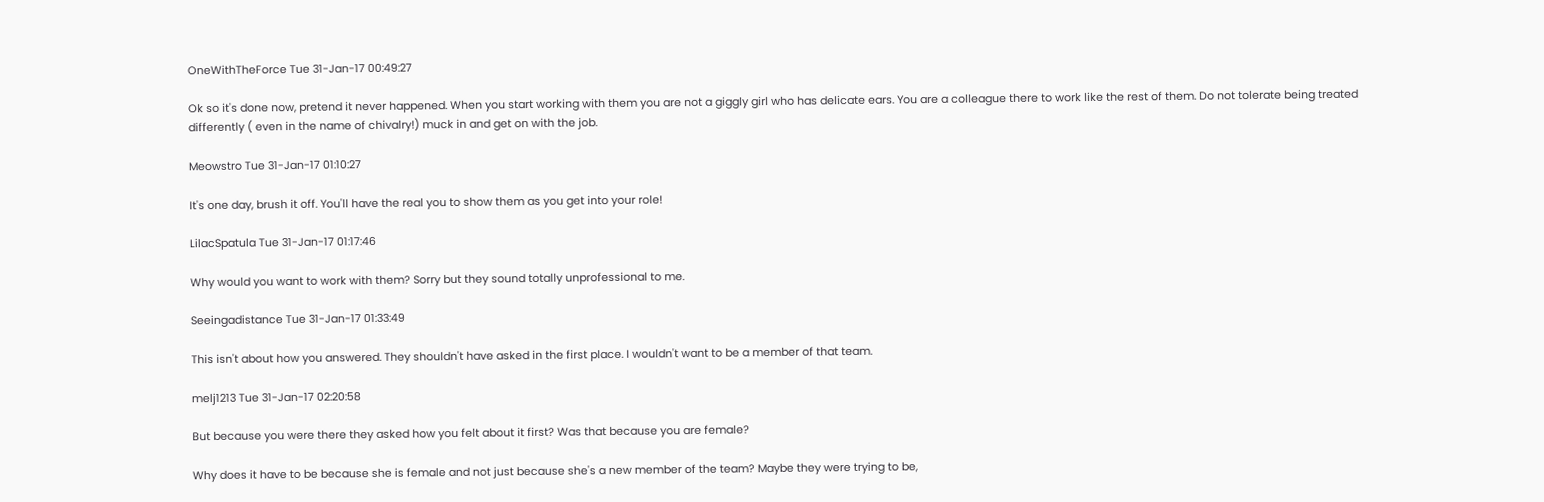OneWithTheForce Tue 31-Jan-17 00:49:27

Ok so it's done now, pretend it never happened. When you start working with them you are not a giggly girl who has delicate ears. You are a colleague there to work like the rest of them. Do not tolerate being treated differently ( even in the name of chivalry!) muck in and get on with the job.

Meowstro Tue 31-Jan-17 01:10:27

It's one day, brush it off. You'll have the real you to show them as you get into your role!

LilacSpatula Tue 31-Jan-17 01:17:46

Why would you want to work with them? Sorry but they sound totally unprofessional to me.

Seeingadistance Tue 31-Jan-17 01:33:49

This isn't about how you answered. They shouldn't have asked in the first place. I wouldn't want to be a member of that team.

melj1213 Tue 31-Jan-17 02:20:58

But because you were there they asked how you felt about it first? Was that because you are female?

Why does it have to be because she is female and not just because she's a new member of the team? Maybe they were trying to be,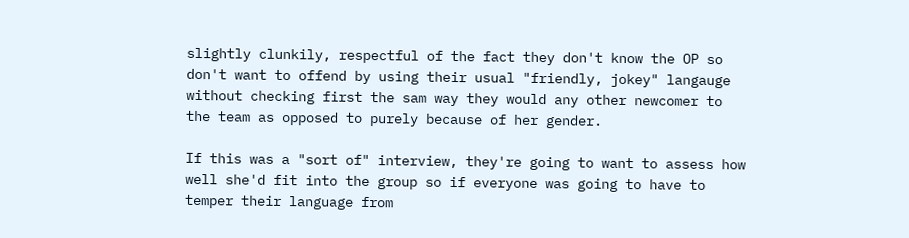slightly clunkily, respectful of the fact they don't know the OP so don't want to offend by using their usual "friendly, jokey" langauge without checking first the sam way they would any other newcomer to the team as opposed to purely because of her gender.

If this was a "sort of" interview, they're going to want to assess how well she'd fit into the group so if everyone was going to have to temper their language from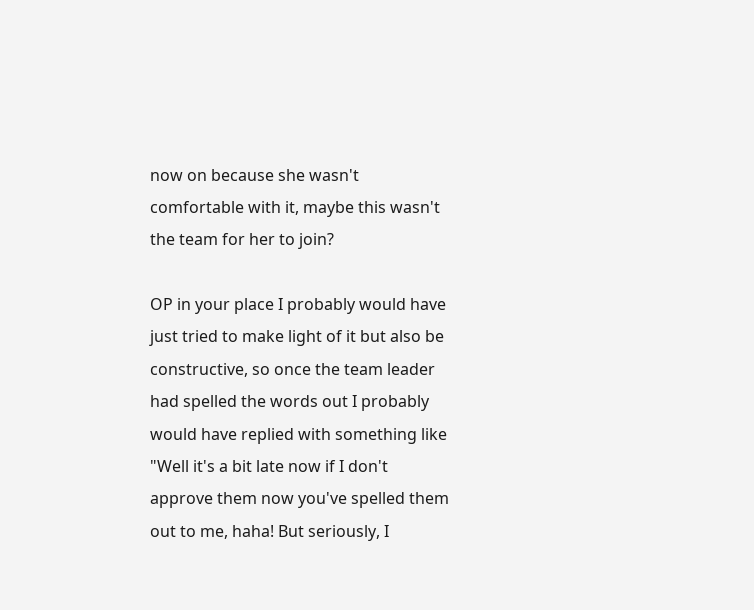now on because she wasn't comfortable with it, maybe this wasn't the team for her to join?

OP in your place I probably would have just tried to make light of it but also be constructive, so once the team leader had spelled the words out I probably would have replied with something like "Well it's a bit late now if I don't approve them now you've spelled them out to me, haha! But seriously, I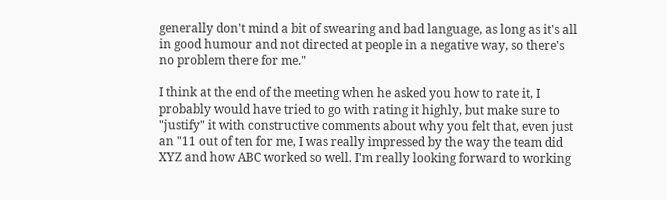generally don't mind a bit of swearing and bad language, as long as it's all in good humour and not directed at people in a negative way, so there's no problem there for me."

I think at the end of the meeting when he asked you how to rate it, I probably would have tried to go with rating it highly, but make sure to "justify" it with constructive comments about why you felt that, even just an "11 out of ten for me, I was really impressed by the way the team did XYZ and how ABC worked so well. I'm really looking forward to working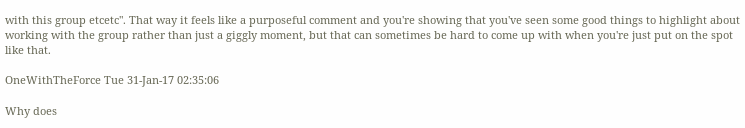with this group etcetc". That way it feels like a purposeful comment and you're showing that you've seen some good things to highlight about working with the group rather than just a giggly moment, but that can sometimes be hard to come up with when you're just put on the spot like that.

OneWithTheForce Tue 31-Jan-17 02:35:06

Why does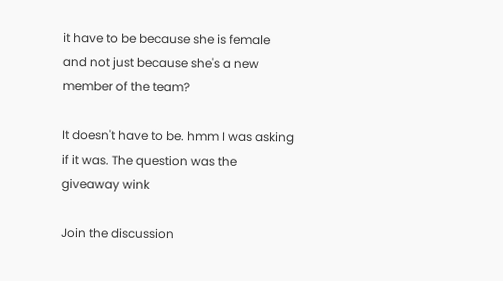it have to be because she is female and not just because she's a new member of the team?

It doesn't have to be. hmm I was asking if it was. The question was the giveaway wink

Join the discussion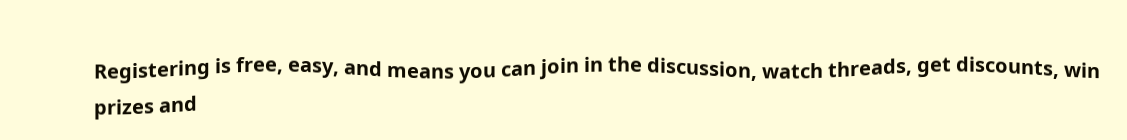Registering is free, easy, and means you can join in the discussion, watch threads, get discounts, win prizes and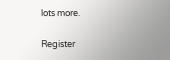lots more.

Register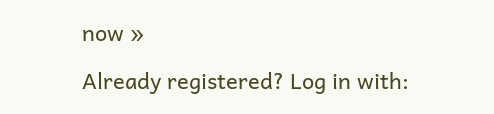now »

Already registered? Log in with: